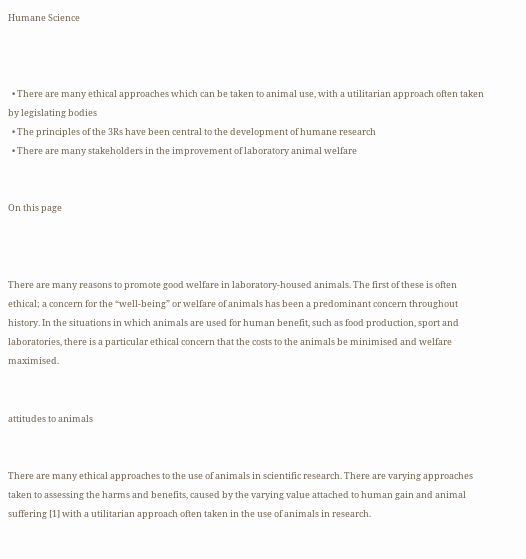Humane Science



  • There are many ethical approaches which can be taken to animal use, with a utilitarian approach often taken by legislating bodies
  • The principles of the 3Rs have been central to the development of humane research
  • There are many stakeholders in the improvement of laboratory animal welfare


On this page



There are many reasons to promote good welfare in laboratory-housed animals. The first of these is often ethical; a concern for the “well-being” or welfare of animals has been a predominant concern throughout history. In the situations in which animals are used for human benefit, such as food production, sport and laboratories, there is a particular ethical concern that the costs to the animals be minimised and welfare maximised.


attitudes to animals


There are many ethical approaches to the use of animals in scientific research. There are varying approaches taken to assessing the harms and benefits, caused by the varying value attached to human gain and animal suffering [1] with a utilitarian approach often taken in the use of animals in research.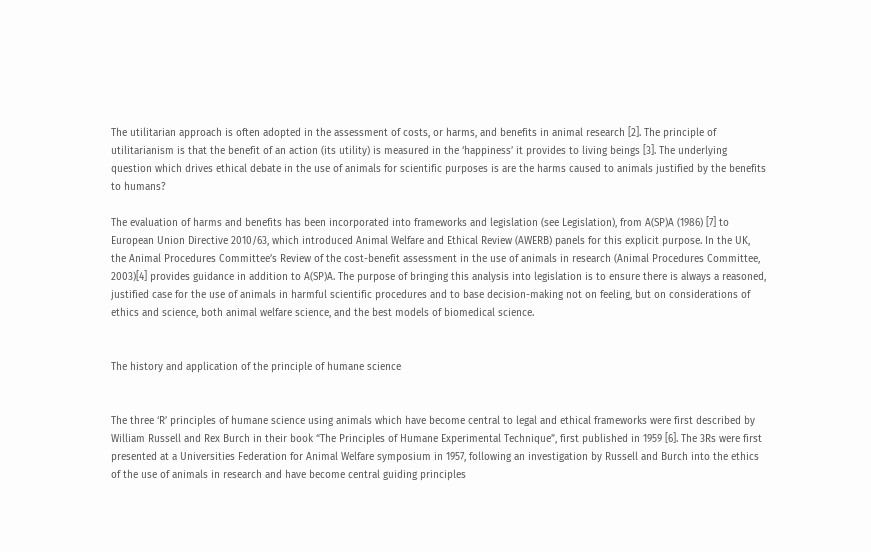The utilitarian approach is often adopted in the assessment of costs, or harms, and benefits in animal research [2]. The principle of utilitarianism is that the benefit of an action (its utility) is measured in the ‘happiness’ it provides to living beings [3]. The underlying question which drives ethical debate in the use of animals for scientific purposes is are the harms caused to animals justified by the benefits to humans?

The evaluation of harms and benefits has been incorporated into frameworks and legislation (see Legislation), from A(SP)A (1986) [7] to European Union Directive 2010/63, which introduced Animal Welfare and Ethical Review (AWERB) panels for this explicit purpose. In the UK, the Animal Procedures Committee’s Review of the cost-benefit assessment in the use of animals in research (Animal Procedures Committee, 2003)[4] provides guidance in addition to A(SP)A. The purpose of bringing this analysis into legislation is to ensure there is always a reasoned, justified case for the use of animals in harmful scientific procedures and to base decision-making not on feeling, but on considerations of ethics and science, both animal welfare science, and the best models of biomedical science.


The history and application of the principle of humane science


The three ‘R’ principles of humane science using animals which have become central to legal and ethical frameworks were first described by William Russell and Rex Burch in their book “The Principles of Humane Experimental Technique”, first published in 1959 [6]. The 3Rs were first presented at a Universities Federation for Animal Welfare symposium in 1957, following an investigation by Russell and Burch into the ethics of the use of animals in research and have become central guiding principles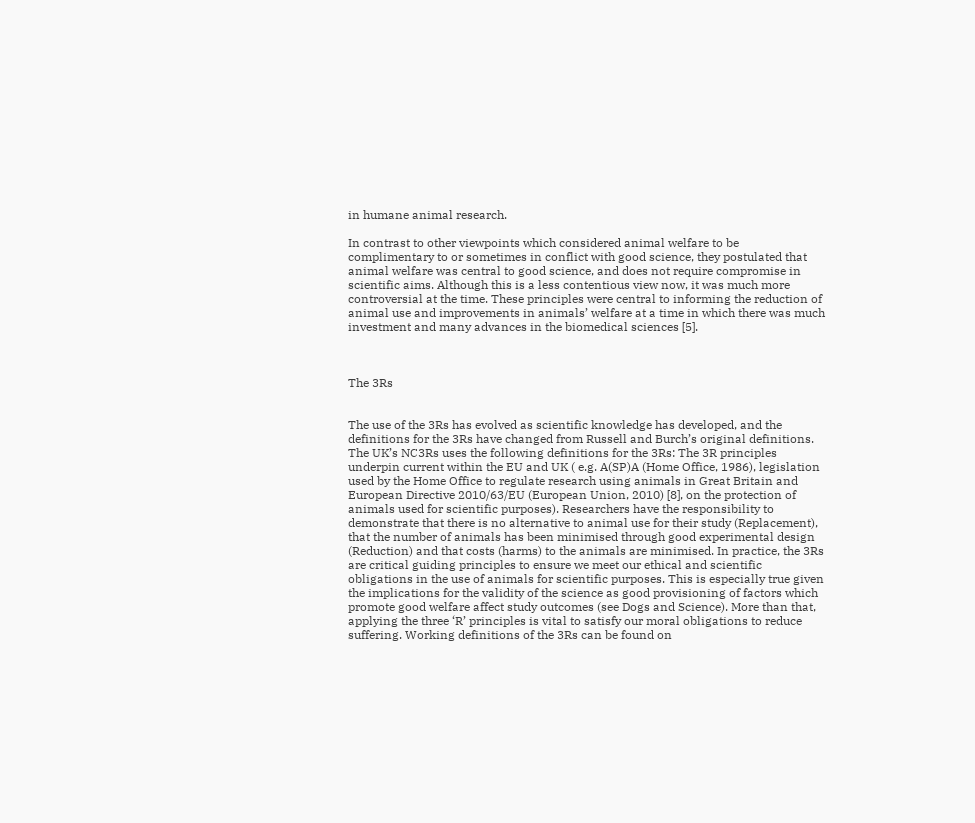in humane animal research.

In contrast to other viewpoints which considered animal welfare to be complimentary to or sometimes in conflict with good science, they postulated that animal welfare was central to good science, and does not require compromise in scientific aims. Although this is a less contentious view now, it was much more controversial at the time. These principles were central to informing the reduction of animal use and improvements in animals’ welfare at a time in which there was much investment and many advances in the biomedical sciences [5].



The 3Rs


The use of the 3Rs has evolved as scientific knowledge has developed, and the definitions for the 3Rs have changed from Russell and Burch’s original definitions. The UK’s NC3Rs uses the following definitions for the 3Rs: The 3R principles underpin current within the EU and UK ( e.g. A(SP)A (Home Office, 1986), legislation used by the Home Office to regulate research using animals in Great Britain and European Directive 2010/63/EU (European Union, 2010) [8], on the protection of animals used for scientific purposes). Researchers have the responsibility to demonstrate that there is no alternative to animal use for their study (Replacement), that the number of animals has been minimised through good experimental design (Reduction) and that costs (harms) to the animals are minimised. In practice, the 3Rs are critical guiding principles to ensure we meet our ethical and scientific obligations in the use of animals for scientific purposes. This is especially true given the implications for the validity of the science as good provisioning of factors which promote good welfare affect study outcomes (see Dogs and Science). More than that, applying the three ‘R’ principles is vital to satisfy our moral obligations to reduce suffering. Working definitions of the 3Rs can be found on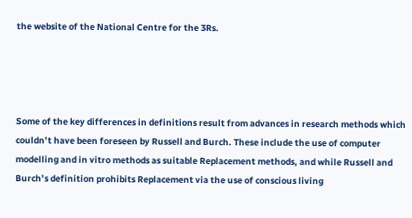the website of the National Centre for the 3Rs.




Some of the key differences in definitions result from advances in research methods which couldn’t have been foreseen by Russell and Burch. These include the use of computer modelling and in vitro methods as suitable Replacement methods, and while Russell and Burch’s definition prohibits Replacement via the use of conscious living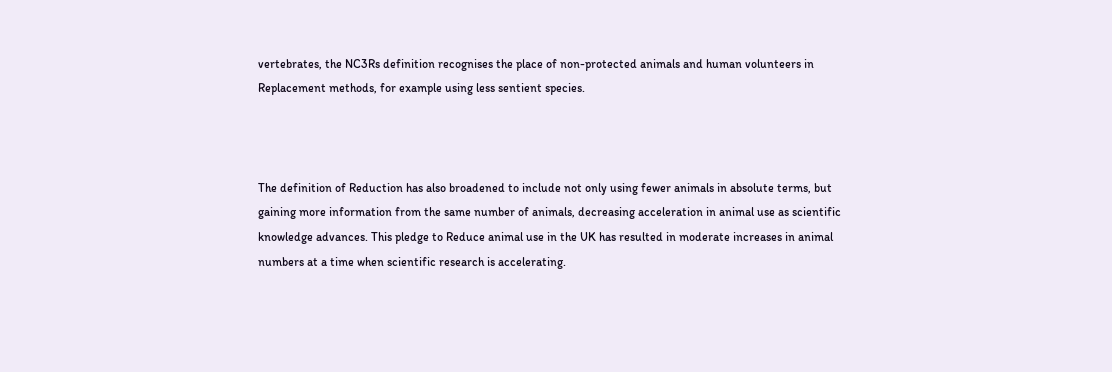vertebrates, the NC3Rs definition recognises the place of non-protected animals and human volunteers in Replacement methods, for example using less sentient species.



The definition of Reduction has also broadened to include not only using fewer animals in absolute terms, but gaining more information from the same number of animals, decreasing acceleration in animal use as scientific knowledge advances. This pledge to Reduce animal use in the UK has resulted in moderate increases in animal numbers at a time when scientific research is accelerating.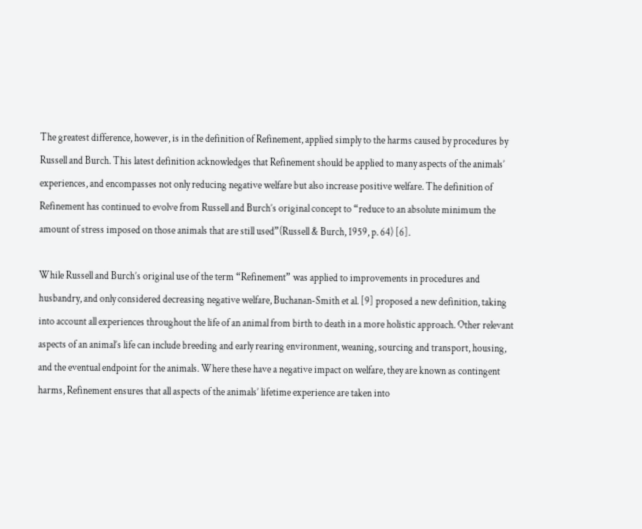The greatest difference, however, is in the definition of Refinement, applied simply to the harms caused by procedures by Russell and Burch. This latest definition acknowledges that Refinement should be applied to many aspects of the animals’ experiences, and encompasses not only reducing negative welfare but also increase positive welfare. The definition of Refinement has continued to evolve from Russell and Burch’s original concept to “reduce to an absolute minimum the amount of stress imposed on those animals that are still used”(Russell & Burch, 1959, p. 64) [6].

While Russell and Burch’s original use of the term “Refinement” was applied to improvements in procedures and husbandry, and only considered decreasing negative welfare, Buchanan-Smith et al. [9] proposed a new definition, taking into account all experiences throughout the life of an animal from birth to death in a more holistic approach. Other relevant aspects of an animal’s life can include breeding and early rearing environment, weaning, sourcing and transport, housing, and the eventual endpoint for the animals. Where these have a negative impact on welfare, they are known as contingent harms, Refinement ensures that all aspects of the animals’ lifetime experience are taken into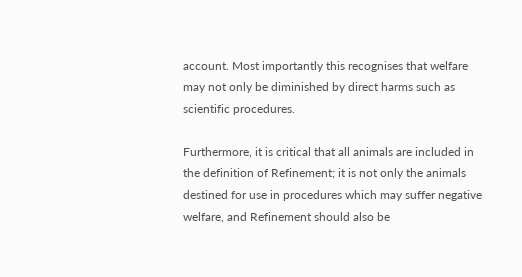account. Most importantly this recognises that welfare may not only be diminished by direct harms such as scientific procedures.

Furthermore, it is critical that all animals are included in the definition of Refinement; it is not only the animals destined for use in procedures which may suffer negative welfare, and Refinement should also be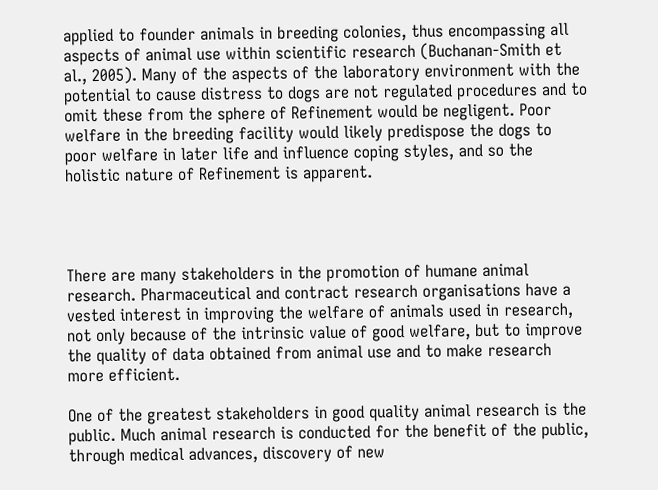applied to founder animals in breeding colonies, thus encompassing all aspects of animal use within scientific research (Buchanan-Smith et al., 2005). Many of the aspects of the laboratory environment with the potential to cause distress to dogs are not regulated procedures and to omit these from the sphere of Refinement would be negligent. Poor welfare in the breeding facility would likely predispose the dogs to poor welfare in later life and influence coping styles, and so the holistic nature of Refinement is apparent.




There are many stakeholders in the promotion of humane animal research. Pharmaceutical and contract research organisations have a vested interest in improving the welfare of animals used in research, not only because of the intrinsic value of good welfare, but to improve the quality of data obtained from animal use and to make research more efficient.

One of the greatest stakeholders in good quality animal research is the public. Much animal research is conducted for the benefit of the public, through medical advances, discovery of new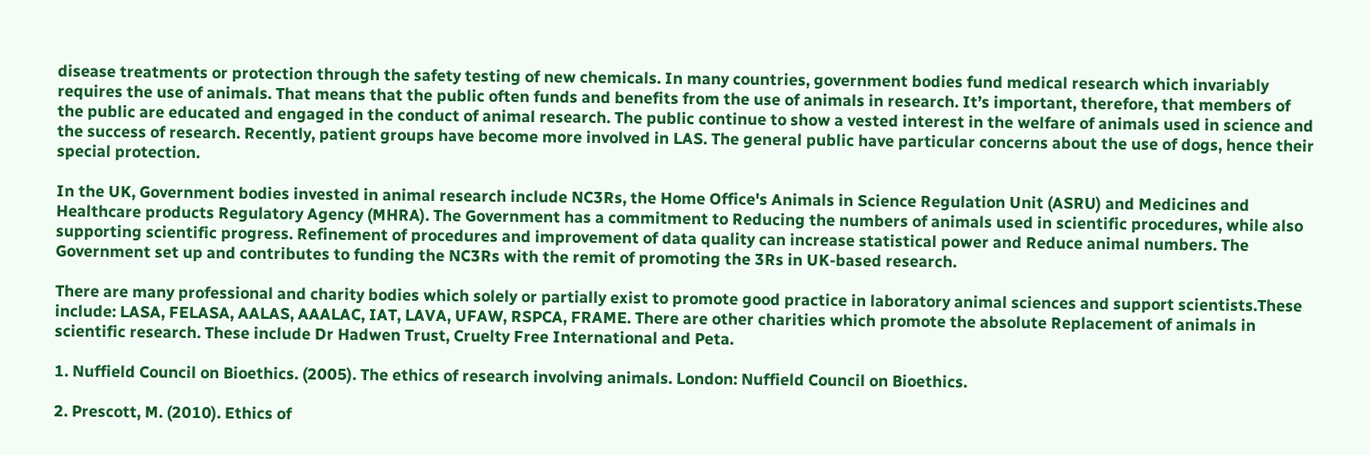disease treatments or protection through the safety testing of new chemicals. In many countries, government bodies fund medical research which invariably requires the use of animals. That means that the public often funds and benefits from the use of animals in research. It’s important, therefore, that members of the public are educated and engaged in the conduct of animal research. The public continue to show a vested interest in the welfare of animals used in science and the success of research. Recently, patient groups have become more involved in LAS. The general public have particular concerns about the use of dogs, hence their special protection.

In the UK, Government bodies invested in animal research include NC3Rs, the Home Office's Animals in Science Regulation Unit (ASRU) and Medicines and Healthcare products Regulatory Agency (MHRA). The Government has a commitment to Reducing the numbers of animals used in scientific procedures, while also supporting scientific progress. Refinement of procedures and improvement of data quality can increase statistical power and Reduce animal numbers. The Government set up and contributes to funding the NC3Rs with the remit of promoting the 3Rs in UK-based research.

There are many professional and charity bodies which solely or partially exist to promote good practice in laboratory animal sciences and support scientists.These include: LASA, FELASA, AALAS, AAALAC, IAT, LAVA, UFAW, RSPCA, FRAME. There are other charities which promote the absolute Replacement of animals in scientific research. These include Dr Hadwen Trust, Cruelty Free International and Peta.

1. Nuffield Council on Bioethics. (2005). The ethics of research involving animals. London: Nuffield Council on Bioethics.

2. Prescott, M. (2010). Ethics of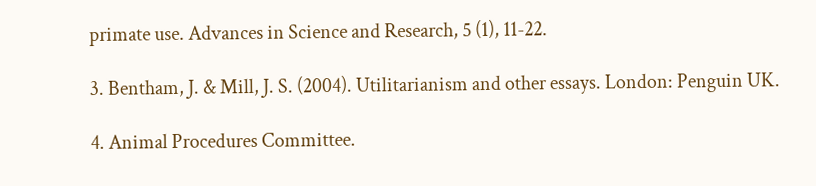primate use. Advances in Science and Research, 5 (1), 11-22.

3. Bentham, J. & Mill, J. S. (2004). Utilitarianism and other essays. London: Penguin UK.

4. Animal Procedures Committee.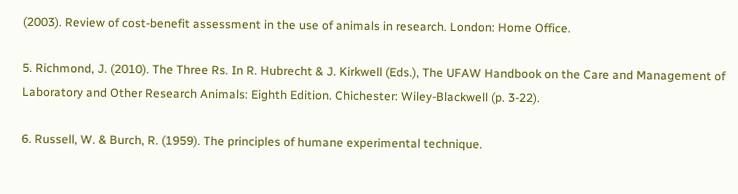(2003). Review of cost-benefit assessment in the use of animals in research. London: Home Office.

5. Richmond, J. (2010). The Three Rs. In R. Hubrecht & J. Kirkwell (Eds.), The UFAW Handbook on the Care and Management of Laboratory and Other Research Animals: Eighth Edition. Chichester: Wiley-Blackwell (p. 3-22).

6. Russell, W. & Burch, R. (1959). The principles of humane experimental technique.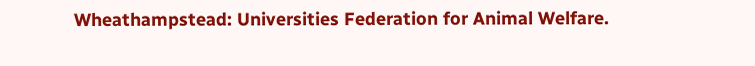Wheathampstead: Universities Federation for Animal Welfare.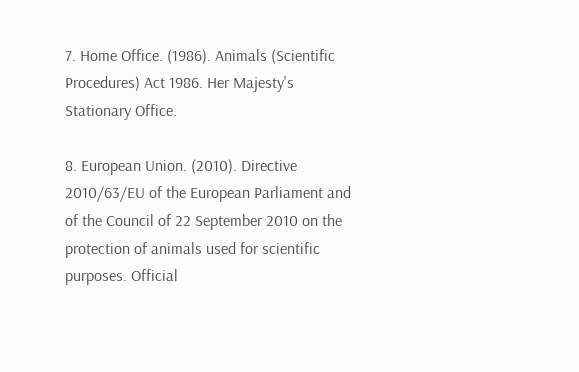7. Home Office. (1986). Animals (Scientific Procedures) Act 1986. Her Majesty's Stationary Office.

8. European Union. (2010). Directive 2010/63/EU of the European Parliament and of the Council of 22 September 2010 on the protection of animals used for scientific purposes. Official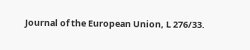Journal of the European Union, L 276/33.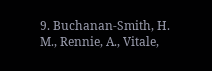9. Buchanan-Smith, H. M., Rennie, A., Vitale,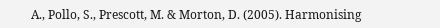A., Pollo, S., Prescott, M. & Morton, D. (2005). Harmonising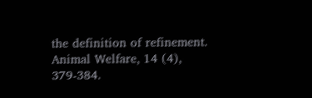the definition of refinement. Animal Welfare, 14 (4), 379-384.